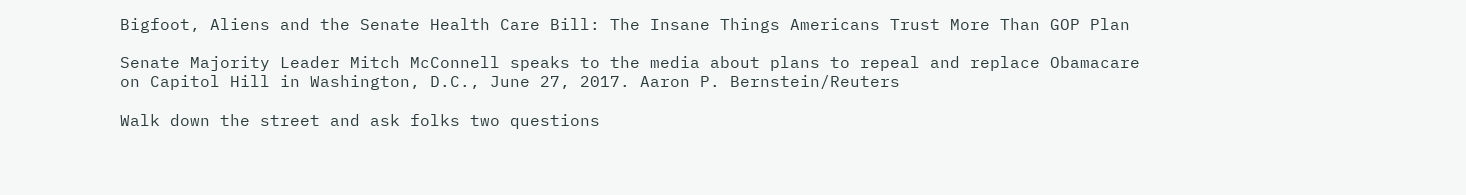Bigfoot, Aliens and the Senate Health Care Bill: The Insane Things Americans Trust More Than GOP Plan

Senate Majority Leader Mitch McConnell speaks to the media about plans to repeal and replace Obamacare on Capitol Hill in Washington, D.C., June 27, 2017. Aaron P. Bernstein/Reuters

Walk down the street and ask folks two questions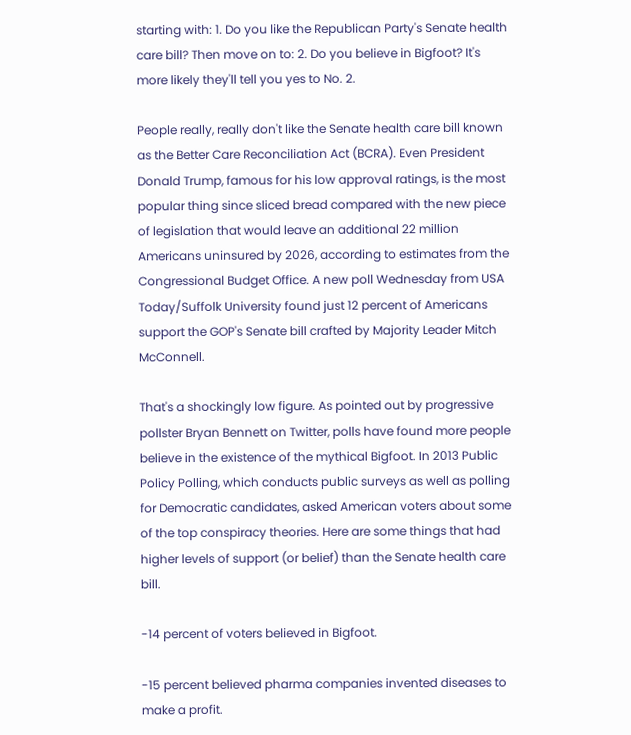starting with: 1. Do you like the Republican Party's Senate health care bill? Then move on to: 2. Do you believe in Bigfoot? It's more likely they'll tell you yes to No. 2.

People really, really don't like the Senate health care bill known as the Better Care Reconciliation Act (BCRA). Even President Donald Trump, famous for his low approval ratings, is the most popular thing since sliced bread compared with the new piece of legislation that would leave an additional 22 million Americans uninsured by 2026, according to estimates from the Congressional Budget Office. A new poll Wednesday from USA Today/Suffolk University found just 12 percent of Americans support the GOP's Senate bill crafted by Majority Leader Mitch McConnell.

That's a shockingly low figure. As pointed out by progressive pollster Bryan Bennett on Twitter, polls have found more people believe in the existence of the mythical Bigfoot. In 2013 Public Policy Polling, which conducts public surveys as well as polling for Democratic candidates, asked American voters about some of the top conspiracy theories. Here are some things that had higher levels of support (or belief) than the Senate health care bill.

-14 percent of voters believed in Bigfoot.

-15 percent believed pharma companies invented diseases to make a profit.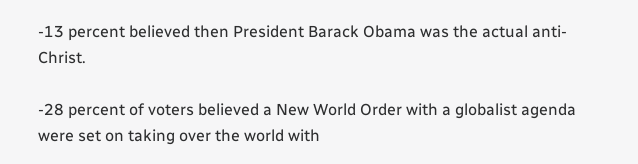-13 percent believed then President Barack Obama was the actual anti-Christ.

-28 percent of voters believed a New World Order with a globalist agenda were set on taking over the world with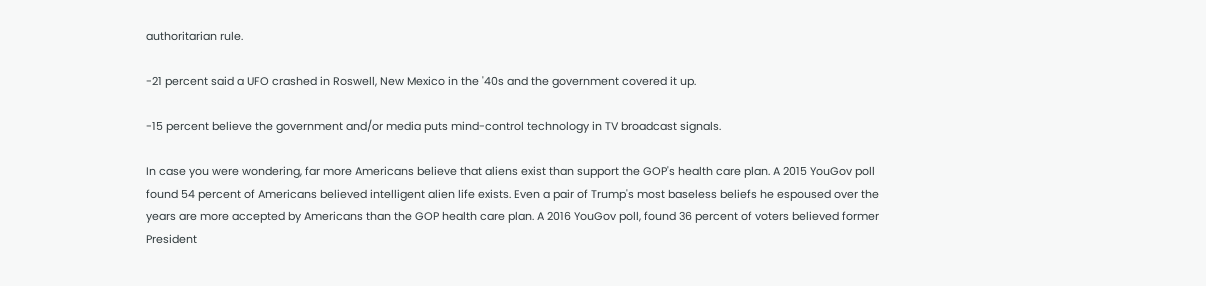authoritarian rule.

-21 percent said a UFO crashed in Roswell, New Mexico in the '40s and the government covered it up.

-15 percent believe the government and/or media puts mind-control technology in TV broadcast signals.

In case you were wondering, far more Americans believe that aliens exist than support the GOP's health care plan. A 2015 YouGov poll found 54 percent of Americans believed intelligent alien life exists. Even a pair of Trump's most baseless beliefs he espoused over the years are more accepted by Americans than the GOP health care plan. A 2016 YouGov poll, found 36 percent of voters believed former President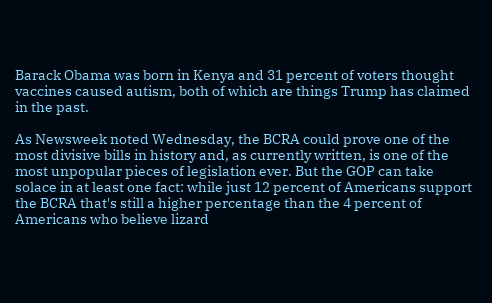Barack Obama was born in Kenya and 31 percent of voters thought vaccines caused autism, both of which are things Trump has claimed in the past.

As Newsweek noted Wednesday, the BCRA could prove one of the most divisive bills in history and, as currently written, is one of the most unpopular pieces of legislation ever. But the GOP can take solace in at least one fact: while just 12 percent of Americans support the BCRA that's still a higher percentage than the 4 percent of Americans who believe lizard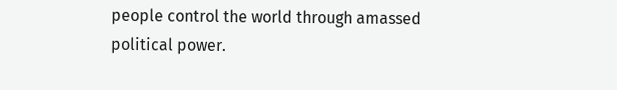people control the world through amassed political power.